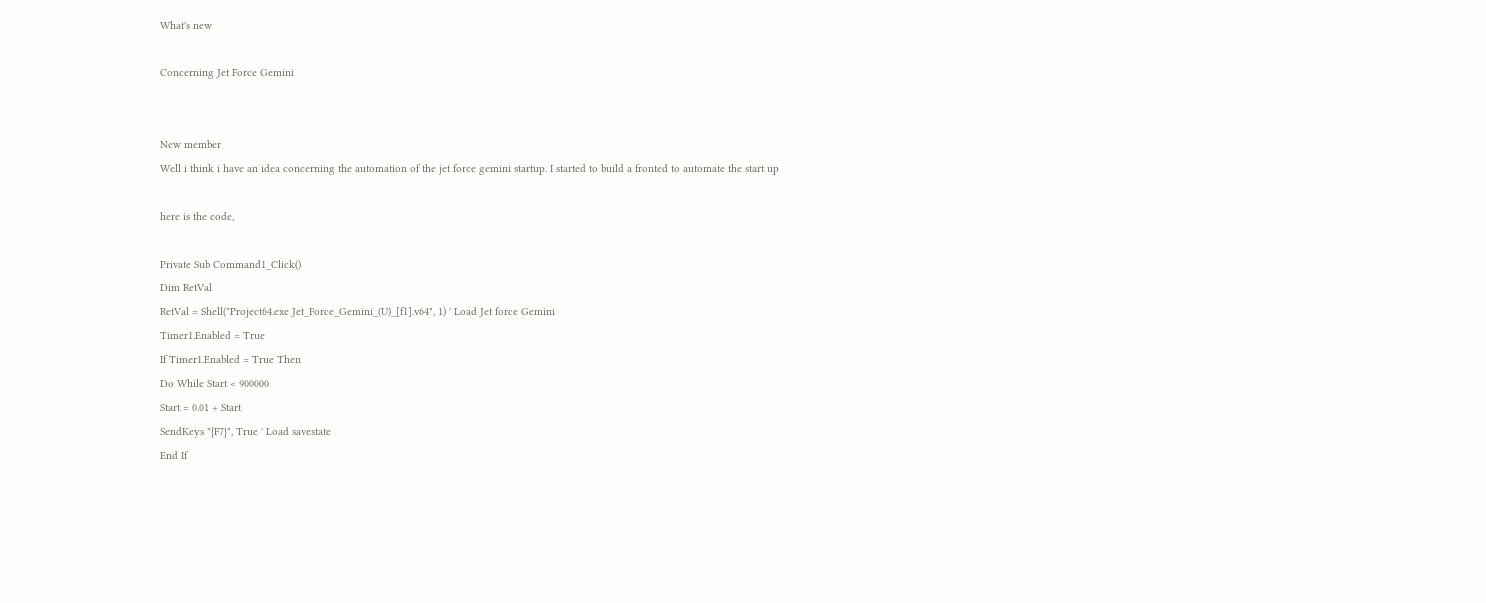What's new

Concerning Jet Force Gemini


New member
Well i think i have an idea concerning the automation of the jet force gemini startup. I started to build a fronted to automate the start up

here is the code,

Private Sub Command1_Click()
Dim RetVal
RetVal = Shell("Project64.exe Jet_Force_Gemini_(U)_[f1].v64", 1) ' Load Jet force Gemini
Timer1.Enabled = True
If Timer1.Enabled = True Then
Do While Start < 900000
Start = 0.01 + Start
SendKeys "{F7}", True ' Load savestate
End If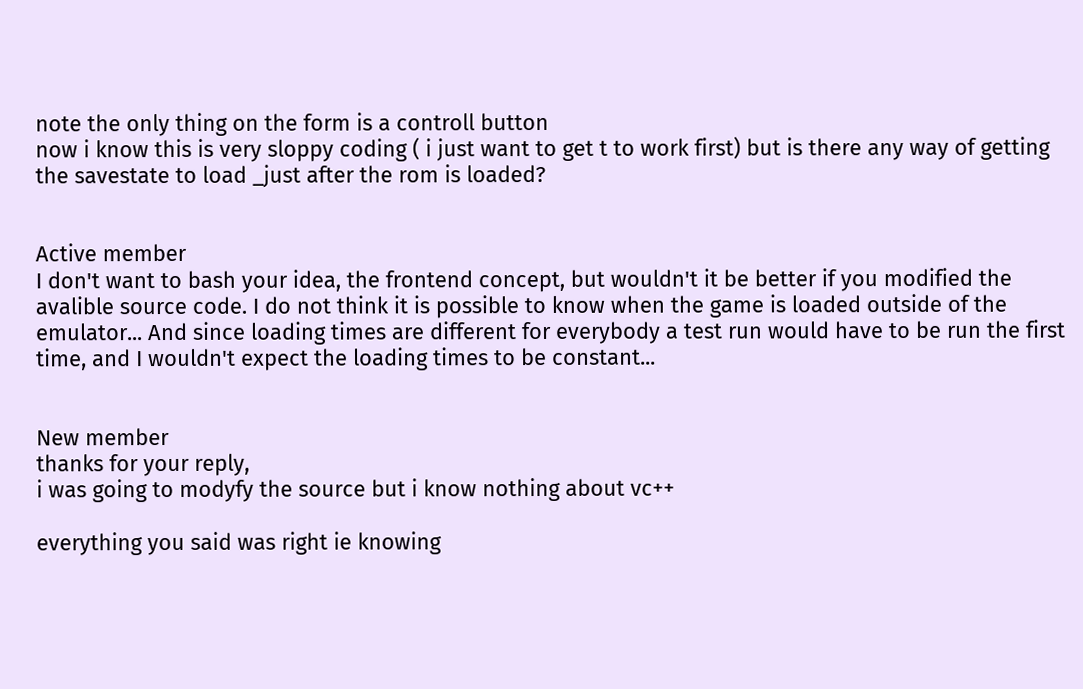note the only thing on the form is a controll button
now i know this is very sloppy coding ( i just want to get t to work first) but is there any way of getting the savestate to load _just after the rom is loaded?


Active member
I don't want to bash your idea, the frontend concept, but wouldn't it be better if you modified the avalible source code. I do not think it is possible to know when the game is loaded outside of the emulator... And since loading times are different for everybody a test run would have to be run the first time, and I wouldn't expect the loading times to be constant...


New member
thanks for your reply,
i was going to modyfy the source but i know nothing about vc++

everything you said was right ie knowing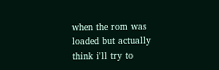when the rom was loaded but actually think i'll try to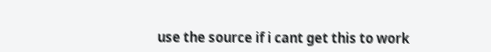use the source if i cant get this to work